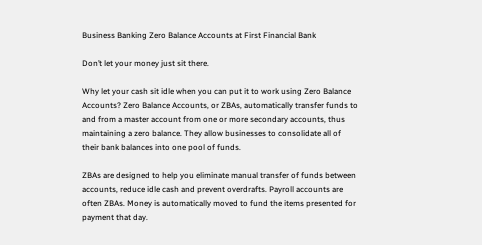Business Banking Zero Balance Accounts at First Financial Bank

Don’t let your money just sit there.

Why let your cash sit idle when you can put it to work using Zero Balance Accounts? Zero Balance Accounts, or ZBAs, automatically transfer funds to and from a master account from one or more secondary accounts, thus maintaining a zero balance. They allow businesses to consolidate all of their bank balances into one pool of funds.

ZBAs are designed to help you eliminate manual transfer of funds between accounts, reduce idle cash and prevent overdrafts. Payroll accounts are often ZBAs. Money is automatically moved to fund the items presented for payment that day.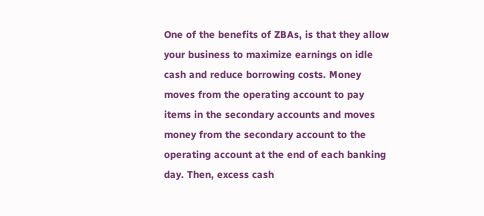One of the benefits of ZBAs, is that they allow your business to maximize earnings on idle cash and reduce borrowing costs. Money moves from the operating account to pay items in the secondary accounts and moves money from the secondary account to the operating account at the end of each banking day. Then, excess cash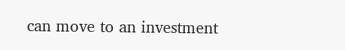can move to an investment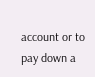account or to pay down a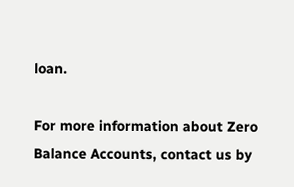loan.

For more information about Zero Balance Accounts, contact us by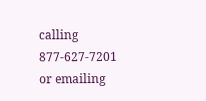calling 877-627-7201 or emailing